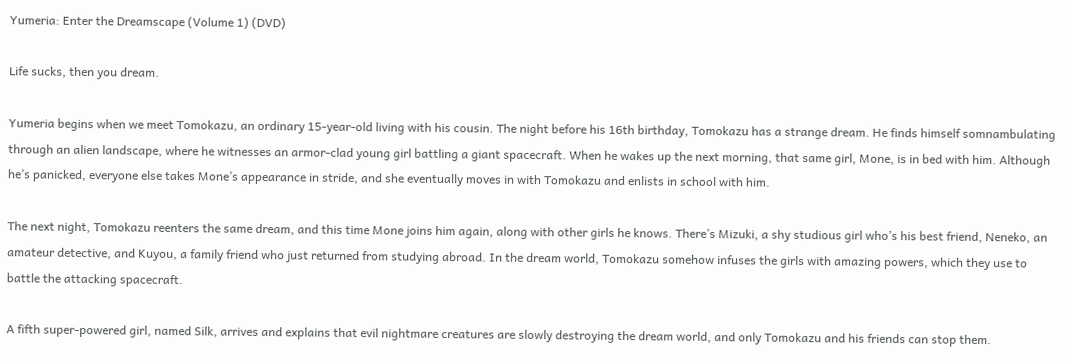Yumeria: Enter the Dreamscape (Volume 1) (DVD)

Life sucks, then you dream.

Yumeria begins when we meet Tomokazu, an ordinary 15-year-old living with his cousin. The night before his 16th birthday, Tomokazu has a strange dream. He finds himself somnambulating through an alien landscape, where he witnesses an armor-clad young girl battling a giant spacecraft. When he wakes up the next morning, that same girl, Mone, is in bed with him. Although he’s panicked, everyone else takes Mone’s appearance in stride, and she eventually moves in with Tomokazu and enlists in school with him.

The next night, Tomokazu reenters the same dream, and this time Mone joins him again, along with other girls he knows. There’s Mizuki, a shy studious girl who’s his best friend, Neneko, an amateur detective, and Kuyou, a family friend who just returned from studying abroad. In the dream world, Tomokazu somehow infuses the girls with amazing powers, which they use to battle the attacking spacecraft.

A fifth super-powered girl, named Silk, arrives and explains that evil nightmare creatures are slowly destroying the dream world, and only Tomokazu and his friends can stop them.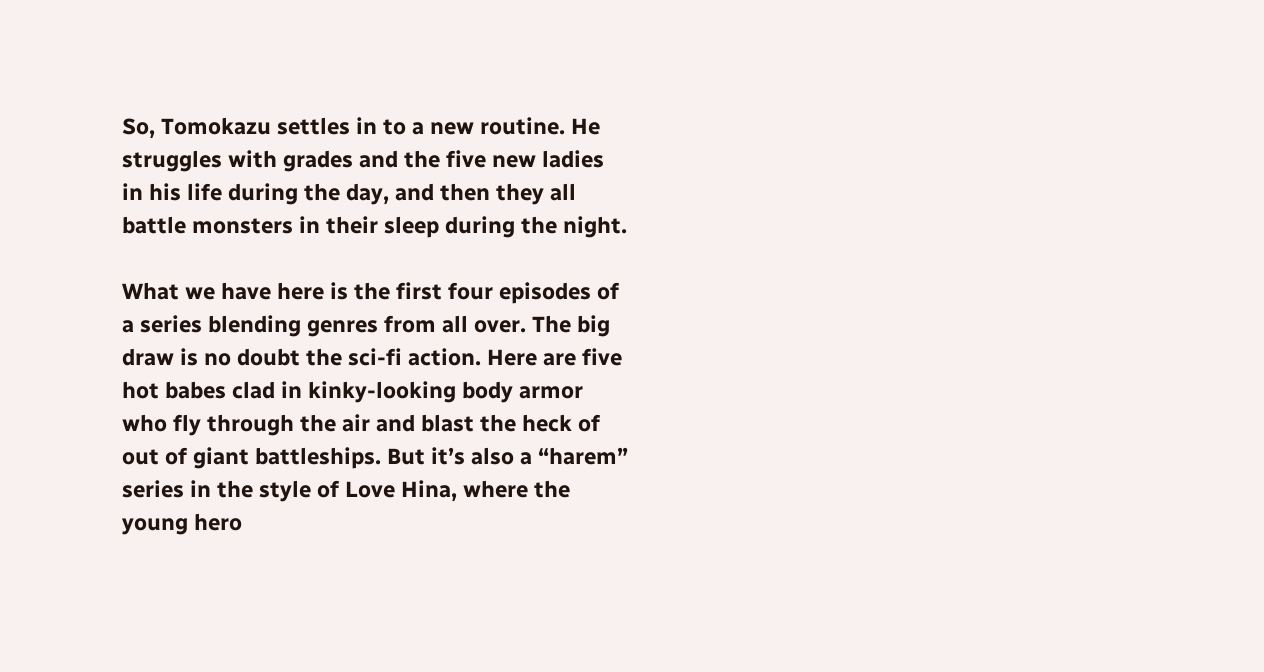So, Tomokazu settles in to a new routine. He struggles with grades and the five new ladies in his life during the day, and then they all battle monsters in their sleep during the night.

What we have here is the first four episodes of a series blending genres from all over. The big draw is no doubt the sci-fi action. Here are five hot babes clad in kinky-looking body armor who fly through the air and blast the heck of out of giant battleships. But it’s also a “harem” series in the style of Love Hina, where the young hero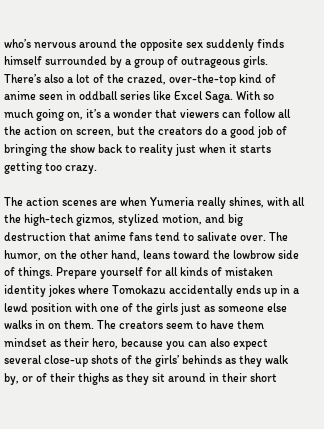who’s nervous around the opposite sex suddenly finds himself surrounded by a group of outrageous girls. There’s also a lot of the crazed, over-the-top kind of anime seen in oddball series like Excel Saga. With so much going on, it’s a wonder that viewers can follow all the action on screen, but the creators do a good job of bringing the show back to reality just when it starts getting too crazy.

The action scenes are when Yumeria really shines, with all the high-tech gizmos, stylized motion, and big destruction that anime fans tend to salivate over. The humor, on the other hand, leans toward the lowbrow side of things. Prepare yourself for all kinds of mistaken identity jokes where Tomokazu accidentally ends up in a lewd position with one of the girls just as someone else walks in on them. The creators seem to have them mindset as their hero, because you can also expect several close-up shots of the girls’ behinds as they walk by, or of their thighs as they sit around in their short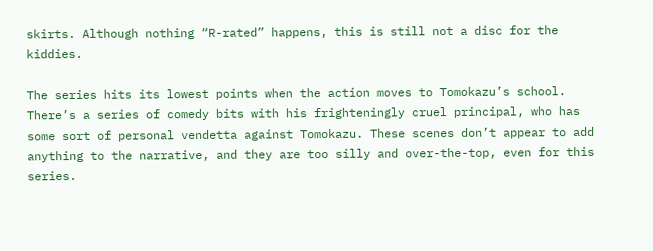skirts. Although nothing “R-rated” happens, this is still not a disc for the kiddies.

The series hits its lowest points when the action moves to Tomokazu’s school. There’s a series of comedy bits with his frighteningly cruel principal, who has some sort of personal vendetta against Tomokazu. These scenes don’t appear to add anything to the narrative, and they are too silly and over-the-top, even for this series.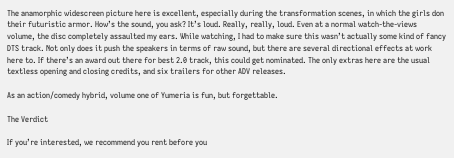The anamorphic widescreen picture here is excellent, especially during the transformation scenes, in which the girls don their futuristic armor. How’s the sound, you ask? It’s loud. Really, really, loud. Even at a normal watch-the-views volume, the disc completely assaulted my ears. While watching, I had to make sure this wasn’t actually some kind of fancy DTS track. Not only does it push the speakers in terms of raw sound, but there are several directional effects at work here to. If there’s an award out there for best 2.0 track, this could get nominated. The only extras here are the usual textless opening and closing credits, and six trailers for other ADV releases.

As an action/comedy hybrid, volume one of Yumeria is fun, but forgettable.

The Verdict

If you’re interested, we recommend you rent before you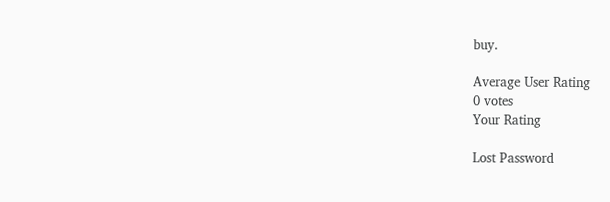buy.

Average User Rating
0 votes
Your Rating

Lost Password